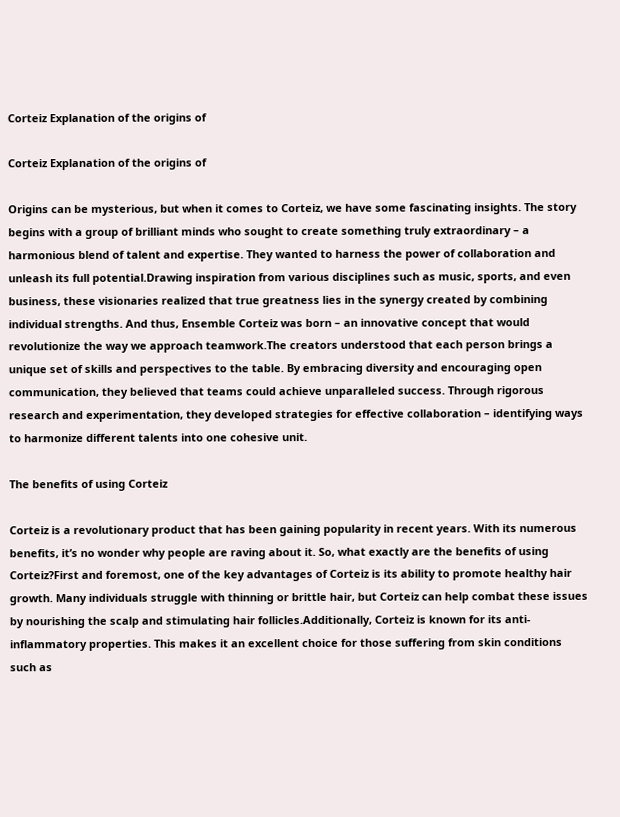Corteiz Explanation of the origins of

Corteiz Explanation of the origins of

Origins can be mysterious, but when it comes to Corteiz, we have some fascinating insights. The story begins with a group of brilliant minds who sought to create something truly extraordinary – a harmonious blend of talent and expertise. They wanted to harness the power of collaboration and unleash its full potential.Drawing inspiration from various disciplines such as music, sports, and even business, these visionaries realized that true greatness lies in the synergy created by combining individual strengths. And thus, Ensemble Corteiz was born – an innovative concept that would revolutionize the way we approach teamwork.The creators understood that each person brings a unique set of skills and perspectives to the table. By embracing diversity and encouraging open communication, they believed that teams could achieve unparalleled success. Through rigorous research and experimentation, they developed strategies for effective collaboration – identifying ways to harmonize different talents into one cohesive unit.

The benefits of using Corteiz

Corteiz is a revolutionary product that has been gaining popularity in recent years. With its numerous benefits, it’s no wonder why people are raving about it. So, what exactly are the benefits of using Corteiz?First and foremost, one of the key advantages of Corteiz is its ability to promote healthy hair growth. Many individuals struggle with thinning or brittle hair, but Corteiz can help combat these issues by nourishing the scalp and stimulating hair follicles.Additionally, Corteiz is known for its anti-inflammatory properties. This makes it an excellent choice for those suffering from skin conditions such as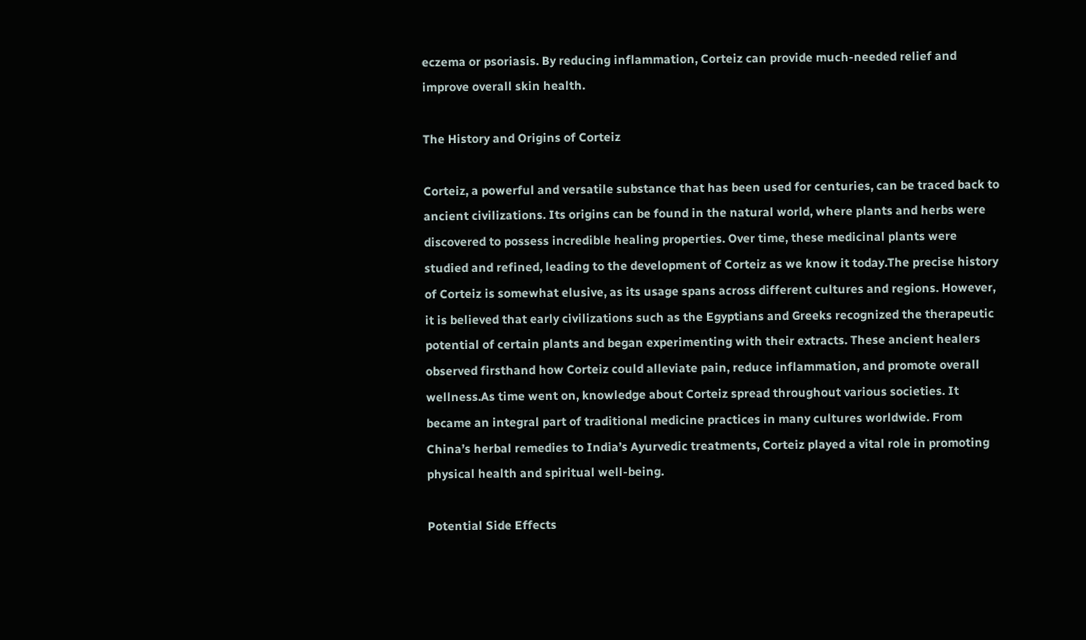eczema or psoriasis. By reducing inflammation, Corteiz can provide much-needed relief and improve overall skin health.

The History and Origins of Corteiz

Corteiz, a powerful and versatile substance that has been used for centuries, can be traced back to ancient civilizations. Its origins can be found in the natural world, where plants and herbs were discovered to possess incredible healing properties. Over time, these medicinal plants were studied and refined, leading to the development of Corteiz as we know it today.The precise history of Corteiz is somewhat elusive, as its usage spans across different cultures and regions. However, it is believed that early civilizations such as the Egyptians and Greeks recognized the therapeutic potential of certain plants and began experimenting with their extracts. These ancient healers observed firsthand how Corteiz could alleviate pain, reduce inflammation, and promote overall wellness.As time went on, knowledge about Corteiz spread throughout various societies. It became an integral part of traditional medicine practices in many cultures worldwide. From China’s herbal remedies to India’s Ayurvedic treatments, Corteiz played a vital role in promoting physical health and spiritual well-being.

Potential Side Effects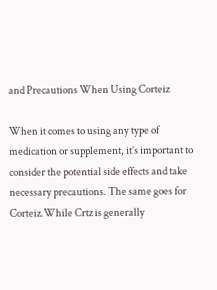and Precautions When Using Corteiz

When it comes to using any type of medication or supplement, it’s important to consider the potential side effects and take necessary precautions. The same goes for Corteiz.While Crtz is generally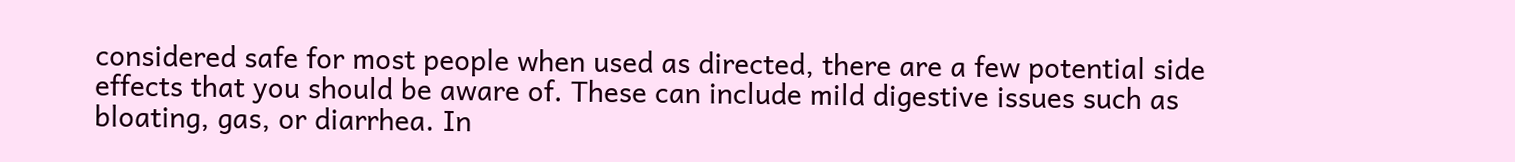considered safe for most people when used as directed, there are a few potential side effects that you should be aware of. These can include mild digestive issues such as bloating, gas, or diarrhea. In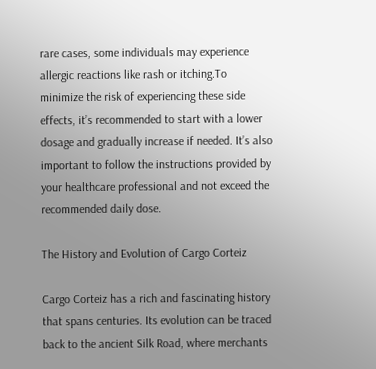rare cases, some individuals may experience allergic reactions like rash or itching.To minimize the risk of experiencing these side effects, it’s recommended to start with a lower dosage and gradually increase if needed. It’s also important to follow the instructions provided by your healthcare professional and not exceed the recommended daily dose.

The History and Evolution of Cargo Corteiz

Cargo Corteiz has a rich and fascinating history that spans centuries. Its evolution can be traced back to the ancient Silk Road, where merchants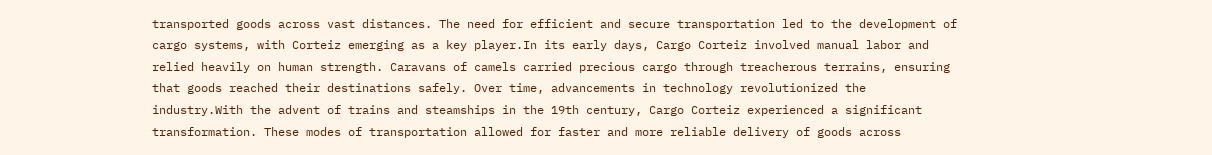transported goods across vast distances. The need for efficient and secure transportation led to the development of cargo systems, with Corteiz emerging as a key player.In its early days, Cargo Corteiz involved manual labor and relied heavily on human strength. Caravans of camels carried precious cargo through treacherous terrains, ensuring that goods reached their destinations safely. Over time, advancements in technology revolutionized the industry.With the advent of trains and steamships in the 19th century, Cargo Corteiz experienced a significant transformation. These modes of transportation allowed for faster and more reliable delivery of goods across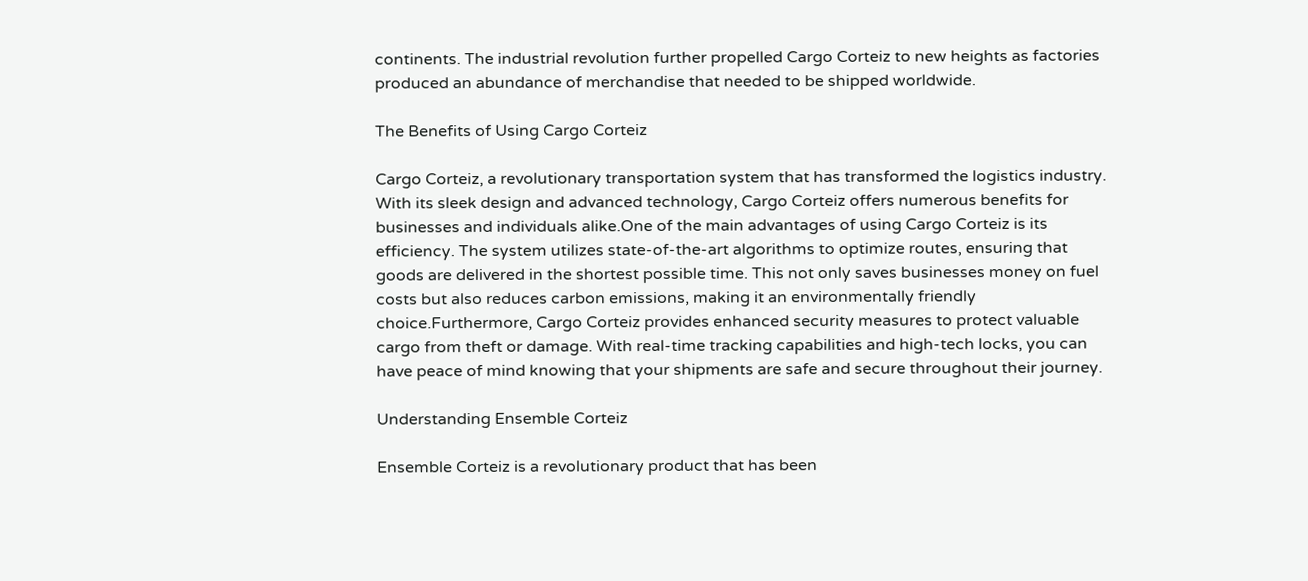continents. The industrial revolution further propelled Cargo Corteiz to new heights as factories produced an abundance of merchandise that needed to be shipped worldwide.

The Benefits of Using Cargo Corteiz

Cargo Corteiz, a revolutionary transportation system that has transformed the logistics industry. With its sleek design and advanced technology, Cargo Corteiz offers numerous benefits for businesses and individuals alike.One of the main advantages of using Cargo Corteiz is its efficiency. The system utilizes state-of-the-art algorithms to optimize routes, ensuring that goods are delivered in the shortest possible time. This not only saves businesses money on fuel costs but also reduces carbon emissions, making it an environmentally friendly choice.Furthermore, Cargo Corteiz provides enhanced security measures to protect valuable cargo from theft or damage. With real-time tracking capabilities and high-tech locks, you can have peace of mind knowing that your shipments are safe and secure throughout their journey.

Understanding Ensemble Corteiz

Ensemble Corteiz is a revolutionary product that has been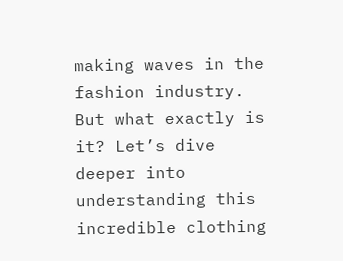making waves in the fashion industry. But what exactly is it? Let’s dive deeper into understanding this incredible clothing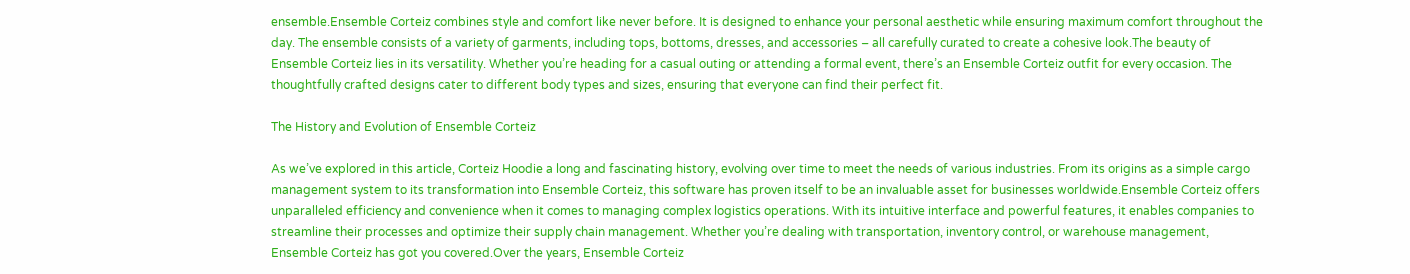ensemble.Ensemble Corteiz combines style and comfort like never before. It is designed to enhance your personal aesthetic while ensuring maximum comfort throughout the day. The ensemble consists of a variety of garments, including tops, bottoms, dresses, and accessories – all carefully curated to create a cohesive look.The beauty of Ensemble Corteiz lies in its versatility. Whether you’re heading for a casual outing or attending a formal event, there’s an Ensemble Corteiz outfit for every occasion. The thoughtfully crafted designs cater to different body types and sizes, ensuring that everyone can find their perfect fit.

The History and Evolution of Ensemble Corteiz

As we’ve explored in this article, Corteiz Hoodie a long and fascinating history, evolving over time to meet the needs of various industries. From its origins as a simple cargo management system to its transformation into Ensemble Corteiz, this software has proven itself to be an invaluable asset for businesses worldwide.Ensemble Corteiz offers unparalleled efficiency and convenience when it comes to managing complex logistics operations. With its intuitive interface and powerful features, it enables companies to streamline their processes and optimize their supply chain management. Whether you’re dealing with transportation, inventory control, or warehouse management, Ensemble Corteiz has got you covered.Over the years, Ensemble Corteiz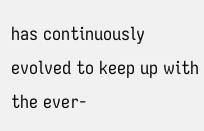has continuously evolved to keep up with the ever-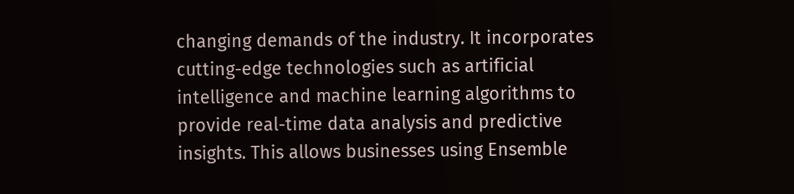changing demands of the industry. It incorporates cutting-edge technologies such as artificial intelligence and machine learning algorithms to provide real-time data analysis and predictive insights. This allows businesses using Ensemble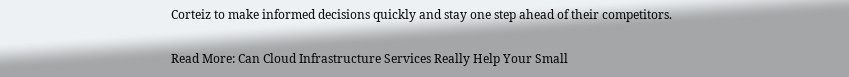Corteiz to make informed decisions quickly and stay one step ahead of their competitors.

Read More: Can Cloud Infrastructure Services Really Help Your Small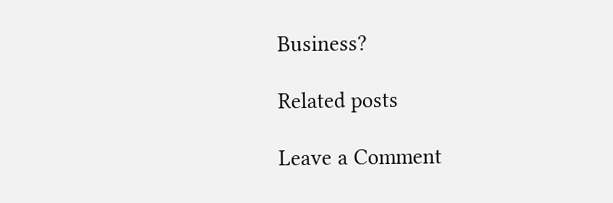Business?

Related posts

Leave a Comment